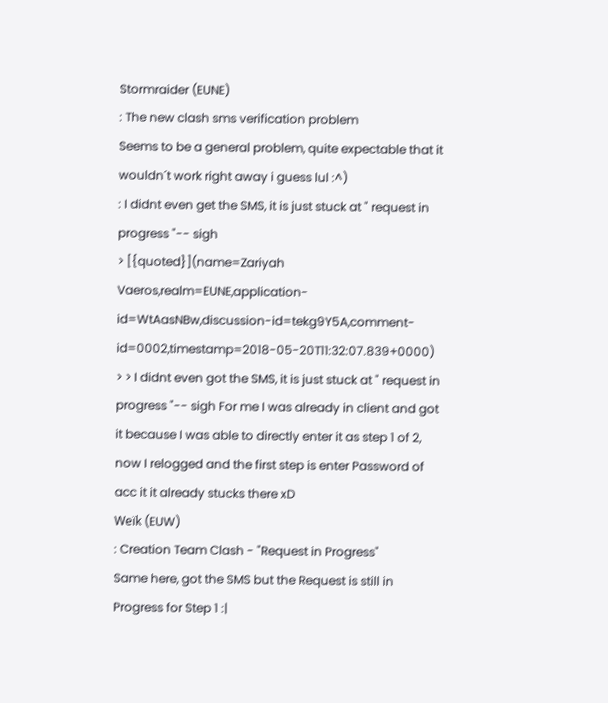Stormraider (EUNE)
: The new clash sms verification problem
Seems to be a general problem, quite expectable that it wouldn´t work right away i guess lul :^)
: I didnt even get the SMS, it is just stuck at " request in progress "-- sigh
> [{quoted}](name=Zariyah Vaeros,realm=EUNE,application-id=WtAasNBw,discussion-id=tekg9Y5A,comment-id=0002,timestamp=2018-05-20T11:32:07.839+0000) > > I didnt even got the SMS, it is just stuck at " request in progress "-- sigh For me I was already in client and got it because I was able to directly enter it as step 1 of 2, now I relogged and the first step is enter Password of acc it it already stucks there xD
Weïk (EUW)
: Creation Team Clash - "Request in Progress"
Same here, got the SMS but the Request is still in Progress for Step 1 :|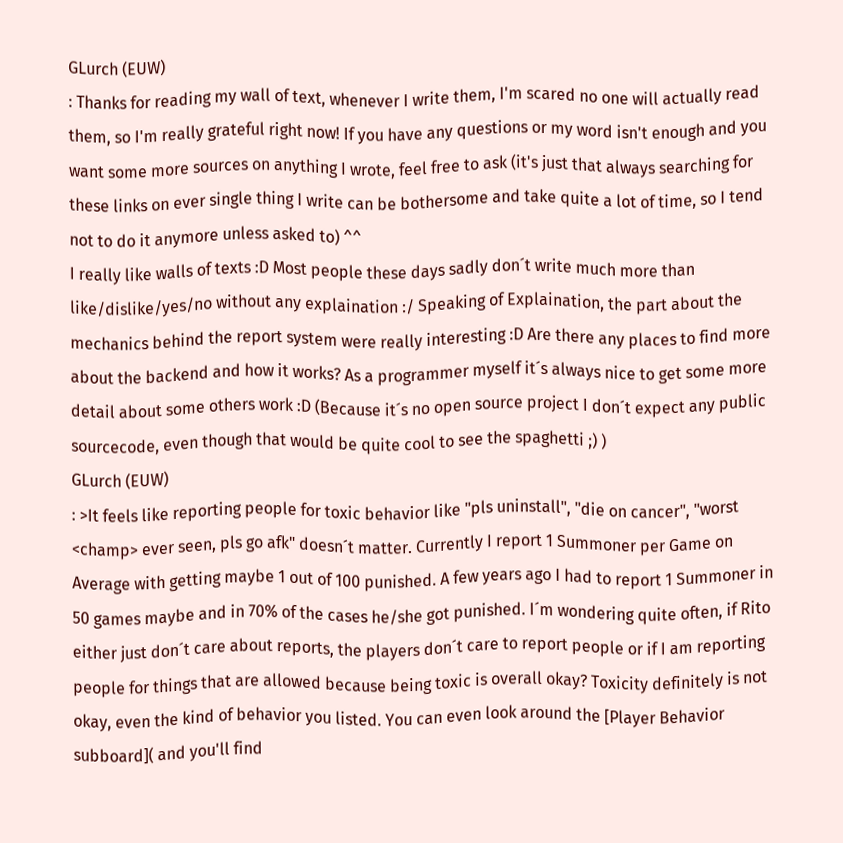GLurch (EUW)
: Thanks for reading my wall of text, whenever I write them, I'm scared no one will actually read them, so I'm really grateful right now! If you have any questions or my word isn't enough and you want some more sources on anything I wrote, feel free to ask (it's just that always searching for these links on ever single thing I write can be bothersome and take quite a lot of time, so I tend not to do it anymore unless asked to) ^^
I really like walls of texts :D Most people these days sadly don´t write much more than like/dislike/yes/no without any explaination :/ Speaking of Explaination, the part about the mechanics behind the report system were really interesting :D Are there any places to find more about the backend and how it works? As a programmer myself it´s always nice to get some more detail about some others work :D (Because it´s no open source project I don´t expect any public sourcecode, even though that would be quite cool to see the spaghetti ;) )
GLurch (EUW)
: >It feels like reporting people for toxic behavior like "pls uninstall", "die on cancer", "worst <champ> ever seen, pls go afk" doesn´t matter. Currently I report 1 Summoner per Game on Average with getting maybe 1 out of 100 punished. A few years ago I had to report 1 Summoner in 50 games maybe and in 70% of the cases he/she got punished. I´m wondering quite often, if Rito either just don´t care about reports, the players don´t care to report people or if I am reporting people for things that are allowed because being toxic is overall okay? Toxicity definitely is not okay, even the kind of behavior you listed. You can even look around the [Player Behavior subboard]( and you'll find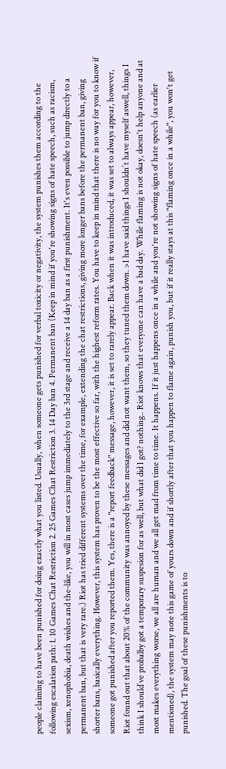people claiming to have been punished for doing exactly what you listed. Usually, when someone gets punished for verbal toxicity or negativity, the system punishes them according to the following escalation path: 1. 10 Games Chat Restriction 2. 25 Games Chat Restriction 3. 14 Day ban 4. Permanent ban (Keep in mind if you're showing signs of hate speech, such as racism, sexism, xenophobia, death wishes and the-like, you will in most cases jump immediately to the 3rd stage and receive a 14 day ban as a first punishment. It's even possible to jump directly to a permanent ban, but that is very rare.) Riot has tried different systems over the time, for example, extending the chat restrictions, giving more longer bans before the permanent ban, giving shorter bans, basically everything. However, this system has proven to be the most effective so far, with the highest reform rates. You have to keep in mind that there is no way for you to know if someone got punished after you reported them. Yes, there is a "report feedback" message, however, it is set to rarely appear. Back when it was introduced, it was set to always appear, however, Riot found out that about 20% of the community was annoyed by these messages and did not want them, so they tuned them down. >I have said things I shouldn´t have myself aswell, things I think I should´ve probalby got a temporary suspesion for as well, but what did I got? nothing.. Riot knows that everyone can have a bad day. While flaming is not okay, doesn't help anyone and at most makes everything worse, we all are human and we all get mad from time to time. It happens. If it just happens once in a while and you're not showing signs of hate speech (as earlier mentioned), the system may note this game of yours down and if shortly after that you happen to flame again, punish you, but if it really stays at this "flaming once in a while", you won't get punished. The goal of these punishments is to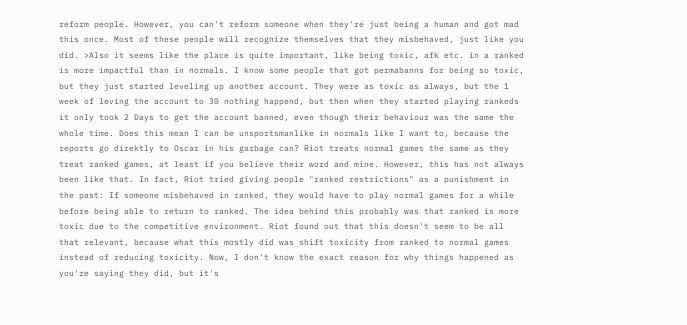reform people. However, you can't reform someone when they're just being a human and got mad this once. Most of these people will recognize themselves that they misbehaved, just like you did. >Also it seems like the place is quite important, like being toxic, afk etc. in a ranked is more impactful than in normals. I know some people that got permabanns for being so toxic, but they just started leveling up another account. They were as toxic as always, but the 1 week of leving the account to 30 nothing happend, but then when they started playing rankeds it only took 2 Days to get the account banned, even though their behaviour was the same the whole time. Does this mean I can be unsportsmanlike in normals like I want to, because the reports go direktly to Oscar in his garbage can? Riot treats normal games the same as they treat ranked games, at least if you believe their word and mine. However, this has not always been like that. In fact, Riot tried giving people "ranked restrictions" as a punishment in the past: If someone misbehaved in ranked, they would have to play normal games for a while before being able to return to ranked. The idea behind this probably was that ranked is more toxic due to the competitive environment. Riot found out that this doesn't seem to be all that relevant, because what this mostly did was shift toxicity from ranked to normal games instead of reducing toxicity. Now, I don't know the exact reason for why things happened as you're saying they did, but it's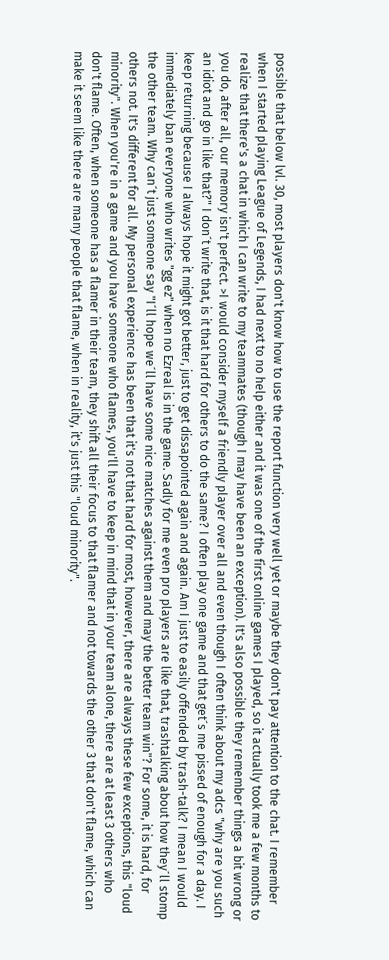possible that below lvl. 30, most players don't know how to use the report function very well yet or maybe they don't pay attention to the chat. I remember when I started playing League of Legends, I had next to no help either and it was one of the first online games I played, so it actually took me a few months to realize that there's a chat in which I can write to my teammates (though I may have been an exception). It's also possible they remember things a bit wrong or you do, after all, our memory isn't perfect. >I would consider myself a friendly player over all and even though I often think about my adcs "why are you such an idiot and go in like that?" I don´t write that, is it that hard for others to do the same? I often play one game and that get´s me pissed of enough for a day. I keep returning because I always hope it might got better, just to get dissapointed again and again. Am I just to easily offended by trash-talk? I mean I would immediately ban everyone who writes "gg ez" when no Ezreal is in the game. Sadly for me even pro players are like that, trashtalking about how they´ll stomp the other team. Why can´t just someone say "I´ll hope we´ll have some nice matches against them and may the better team win"? For some, it is hard, for others not. It's different for all. My personal experience has been that it's not that hard for most, however, there are always these few exceptions, this "loud minority". When you're in a game and you have someone who flames, you'll have to keep in mind that in your team alone, there are at least 3 others who don't flame. Often, when someone has a flamer in their team, they shift all their focus to that flamer and not towards the other 3 that don't flame, which can make it seem like there are many people that flame, when in reality, it's just this "loud minority".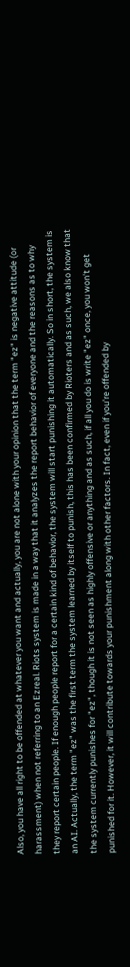Also, you have all right to be offended at whatever you want and actually, you are not alone with your opinion that the term "ez" is negative attitude (or harassment) when not referring to an Ezreal. Riots system is made in a way that it analyzes the report behavior of everyone and the reasons as to why they report certain people. If enough people report for a certain kind of behavior, the system will start punishing it automatically. So in short, the system is an AI. Actually, the term "ez" was the first term the system learned by itself to punish, this has been confirmed by Rioters and as such, we also know that the system currently punishes for "ez", though it is not seen as highly offensive or anything and as such, if all you do is write "ez" once, you won't get punished for it. However, it will contribute towards your punishment along with other factors. In fact, even if you're offended by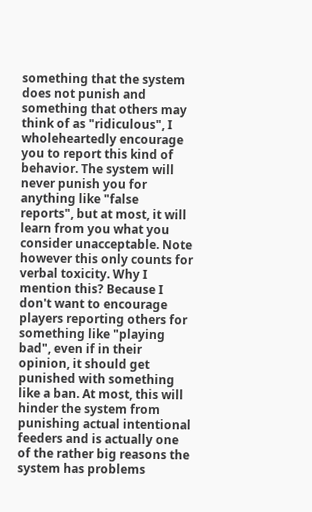something that the system does not punish and something that others may think of as "ridiculous", I wholeheartedly encourage you to report this kind of behavior. The system will never punish you for anything like "false reports", but at most, it will learn from you what you consider unacceptable. Note however this only counts for verbal toxicity. Why I mention this? Because I don't want to encourage players reporting others for something like "playing bad", even if in their opinion, it should get punished with something like a ban. At most, this will hinder the system from punishing actual intentional feeders and is actually one of the rather big reasons the system has problems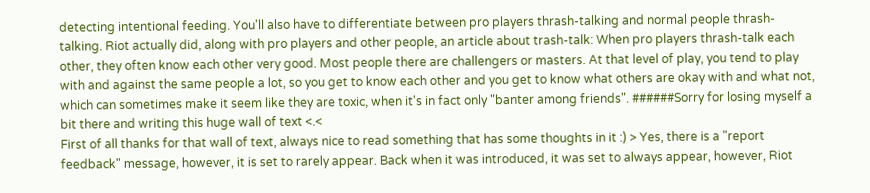detecting intentional feeding. You'll also have to differentiate between pro players thrash-talking and normal people thrash-talking. Riot actually did, along with pro players and other people, an article about trash-talk: When pro players thrash-talk each other, they often know each other very good. Most people there are challengers or masters. At that level of play, you tend to play with and against the same people a lot, so you get to know each other and you get to know what others are okay with and what not, which can sometimes make it seem like they are toxic, when it's in fact only "banter among friends". ######Sorry for losing myself a bit there and writing this huge wall of text <.<
First of all thanks for that wall of text, always nice to read something that has some thoughts in it :) > Yes, there is a "report feedback" message, however, it is set to rarely appear. Back when it was introduced, it was set to always appear, however, Riot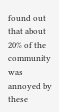found out that about 20% of the community was annoyed by these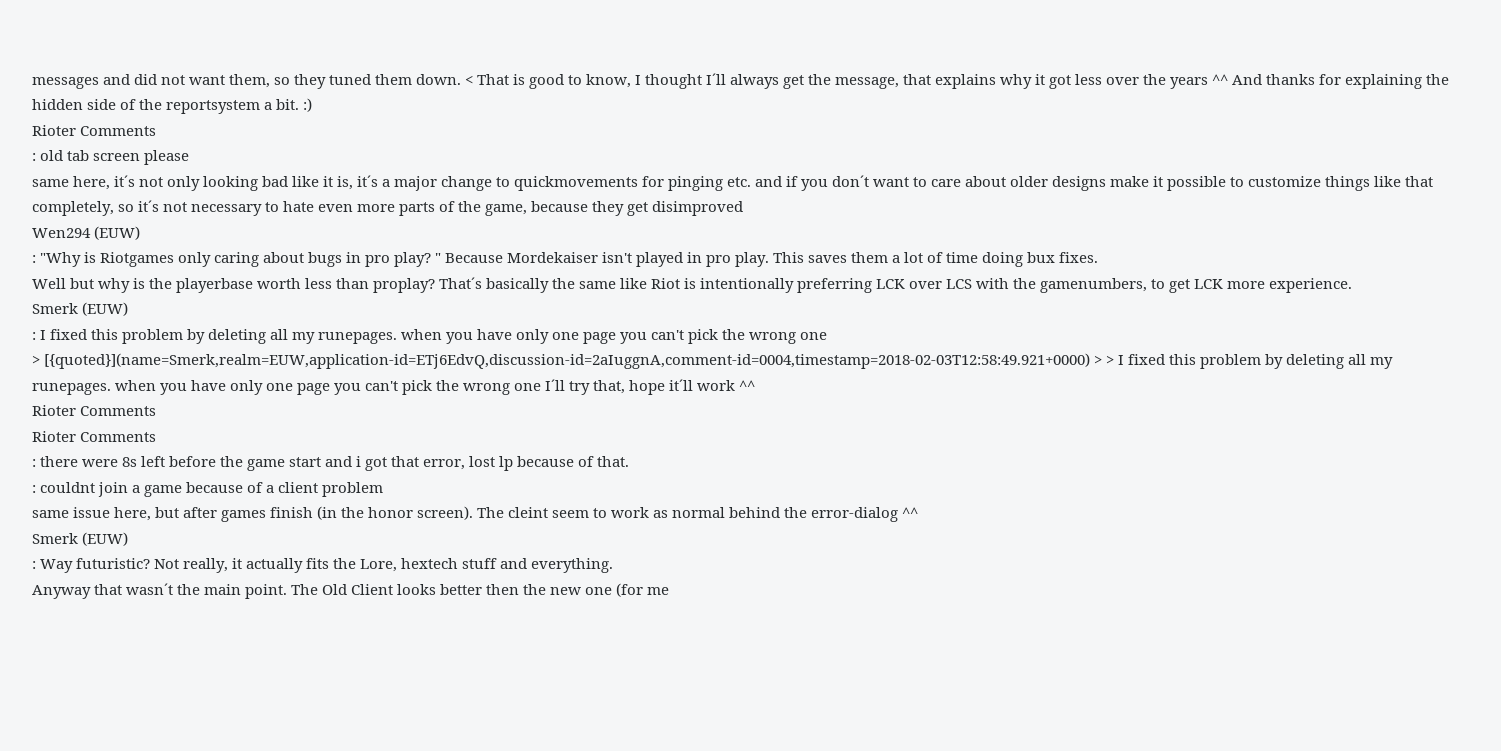messages and did not want them, so they tuned them down. < That is good to know, I thought I´ll always get the message, that explains why it got less over the years ^^ And thanks for explaining the hidden side of the reportsystem a bit. :)
Rioter Comments
: old tab screen please
same here, it´s not only looking bad like it is, it´s a major change to quickmovements for pinging etc. and if you don´t want to care about older designs make it possible to customize things like that completely, so it´s not necessary to hate even more parts of the game, because they get disimproved
Wen294 (EUW)
: "Why is Riotgames only caring about bugs in pro play? " Because Mordekaiser isn't played in pro play. This saves them a lot of time doing bux fixes.
Well but why is the playerbase worth less than proplay? That´s basically the same like Riot is intentionally preferring LCK over LCS with the gamenumbers, to get LCK more experience.
Smerk (EUW)
: I fixed this problem by deleting all my runepages. when you have only one page you can't pick the wrong one
> [{quoted}](name=Smerk,realm=EUW,application-id=ETj6EdvQ,discussion-id=2aIuggnA,comment-id=0004,timestamp=2018-02-03T12:58:49.921+0000) > > I fixed this problem by deleting all my runepages. when you have only one page you can't pick the wrong one I´ll try that, hope it´ll work ^^
Rioter Comments
Rioter Comments
: there were 8s left before the game start and i got that error, lost lp because of that.
: couldnt join a game because of a client problem
same issue here, but after games finish (in the honor screen). The cleint seem to work as normal behind the error-dialog ^^
Smerk (EUW)
: Way futuristic? Not really, it actually fits the Lore, hextech stuff and everything.
Anyway that wasn´t the main point. The Old Client looks better then the new one (for me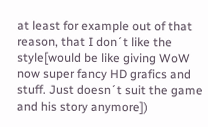at least for example out of that reason, that I don´t like the style[would be like giving WoW now super fancy HD grafics and stuff. Just doesn´t suit the game and his story anymore])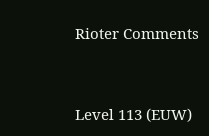Rioter Comments


Level 113 (EUW)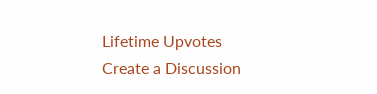Lifetime Upvotes
Create a Discussion